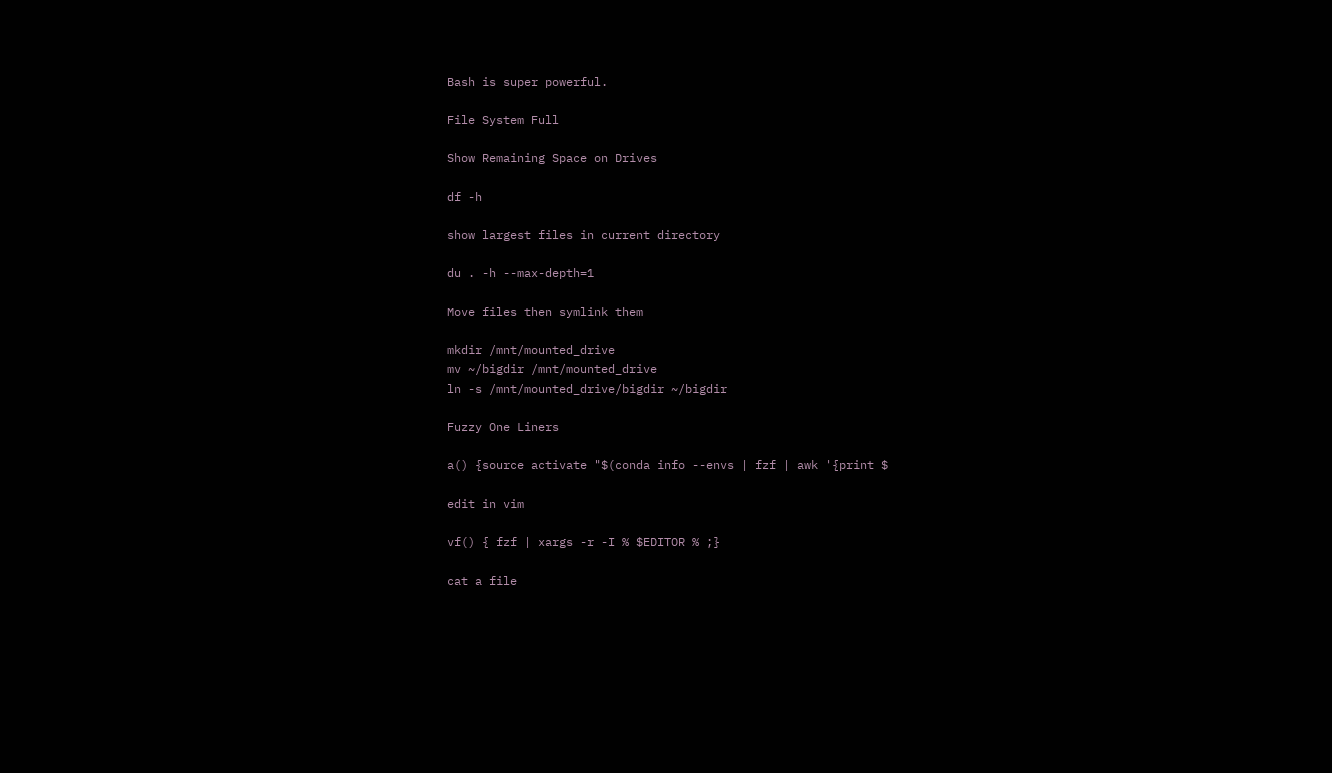Bash is super powerful.

File System Full

Show Remaining Space on Drives

df -h

show largest files in current directory

du . -h --max-depth=1

Move files then symlink them

mkdir /mnt/mounted_drive
mv ~/bigdir /mnt/mounted_drive
ln -s /mnt/mounted_drive/bigdir ~/bigdir

Fuzzy One Liners

a() {source activate "$(conda info --envs | fzf | awk '{print $

edit in vim

vf() { fzf | xargs -r -I % $EDITOR % ;}

cat a file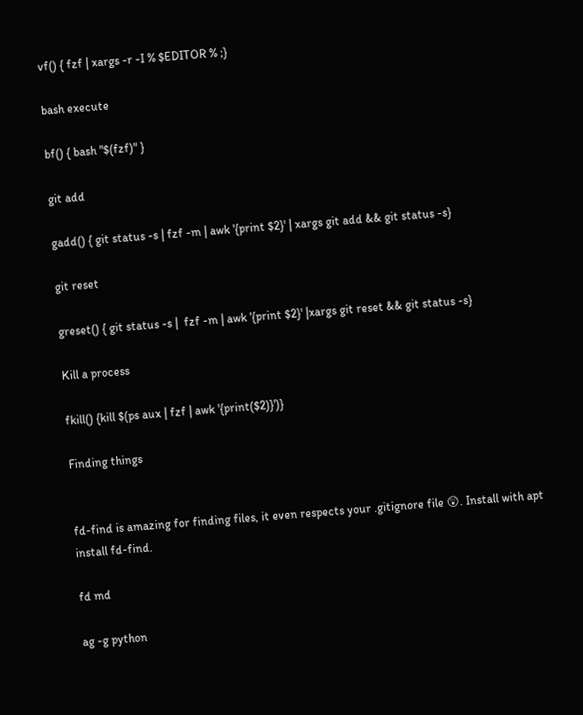vf() { fzf | xargs -r -I % $EDITOR % ;}

bash execute

bf() { bash "$(fzf)" }

git add

gadd() { git status -s | fzf -m | awk '{print $2}' | xargs git add && git status -s}

git reset

greset() { git status -s |  fzf -m | awk '{print $2}' |xargs git reset && git status -s}

Kill a process

fkill() {kill $(ps aux | fzf | awk '{print($2)}')}

Finding things


fd-find is amazing for finding files, it even respects your .gitignore file 😲. Install with apt install fd-find.

fd md

ag -g python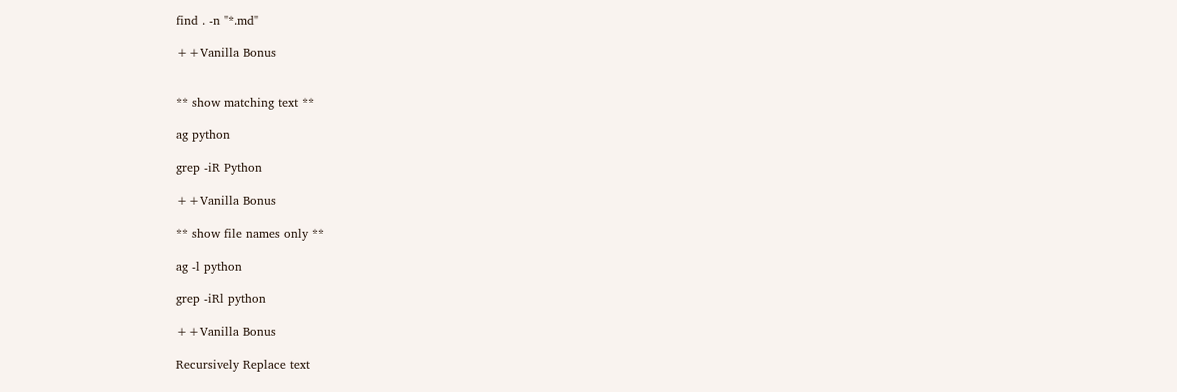find . -n "*.md"

++Vanilla Bonus


** show matching text **

ag python

grep -iR Python

++Vanilla Bonus

** show file names only **

ag -l python

grep -iRl python

++Vanilla Bonus

Recursively Replace text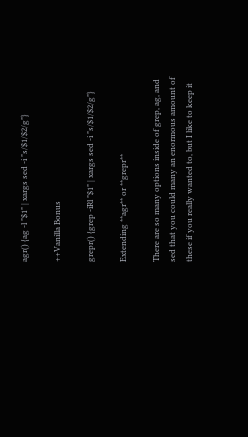agr() {ag -l "$1" | xargs sed -i "s/$1/$2/g"}

++Vanilla Bonus

grepr() {grep -iRl "$1" | xargs sed -i "s/$1/$2/g"}

Extending **agr** or **grepr**

There are so many options inside of grep, ag, and sed that you could many an enormous amount of these if you really wanted to, but I like to keep it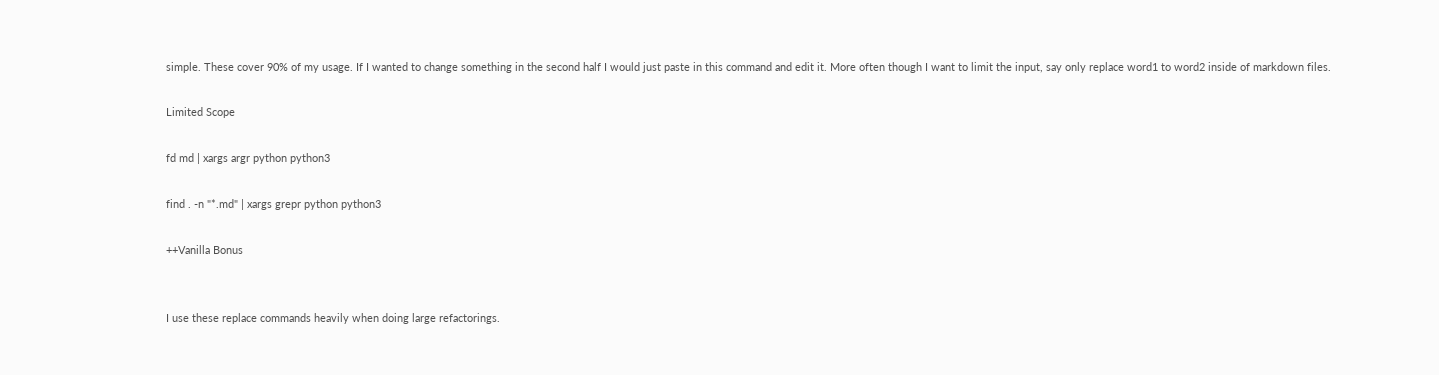simple. These cover 90% of my usage. If I wanted to change something in the second half I would just paste in this command and edit it. More often though I want to limit the input, say only replace word1 to word2 inside of markdown files.

Limited Scope

fd md | xargs argr python python3

find . -n "*.md" | xargs grepr python python3

++Vanilla Bonus


I use these replace commands heavily when doing large refactorings.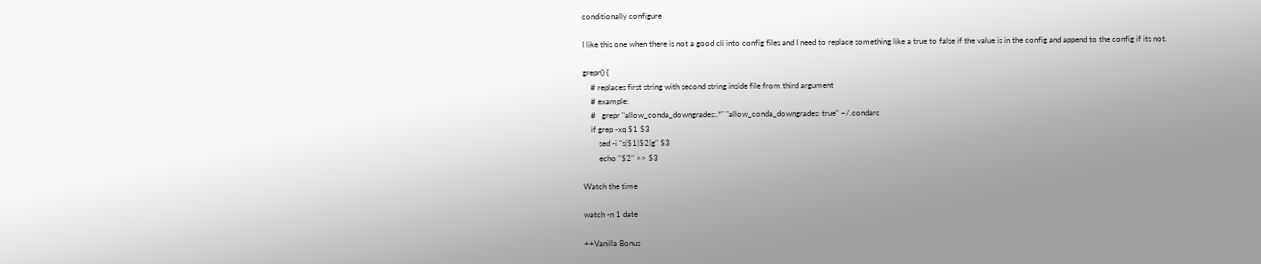conditionally configure

I like this one when there is not a good cli into config files and I need to replace something like a true to false if the value is in the config and append to the config if its not.

grepr() {
    # replaces first string with second string inside file from third argument
    # example:
    #   grepr "allow_conda_downgrades:.*" "allow_conda_downgrades: true" ~/.condarc
    if grep -xq $1 $3
        sed -i "s|$1|$2|g" $3
        echo "$2" >> $3

Watch the time

watch -n 1 date

++Vanilla Bonus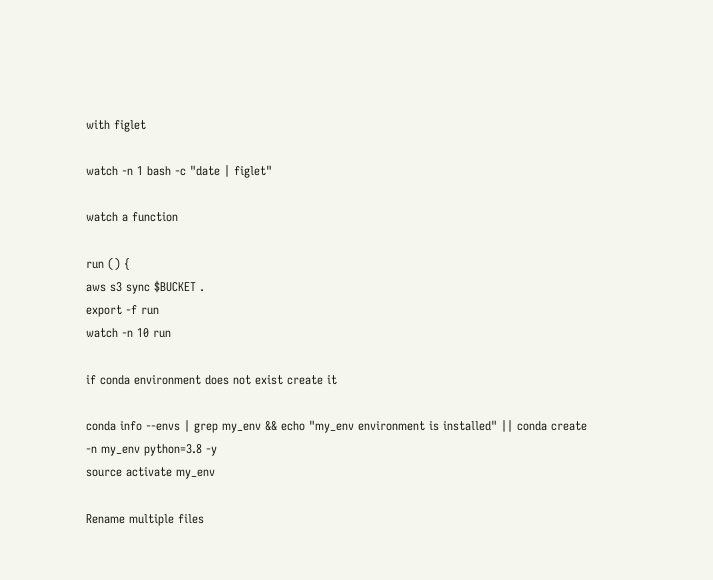with figlet

watch -n 1 bash -c "date | figlet"

watch a function

run () {
aws s3 sync $BUCKET .
export -f run
watch -n 10 run

if conda environment does not exist create it

conda info --envs | grep my_env && echo "my_env environment is installed" || conda create -n my_env python=3.8 -y
source activate my_env

Rename multiple files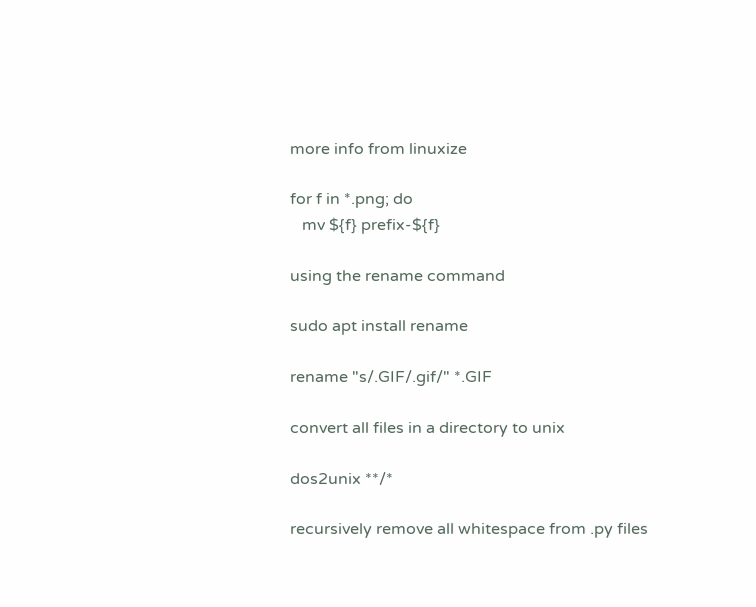more info from linuxize

for f in *.png; do
   mv ${f} prefix-${f}

using the rename command

sudo apt install rename

rename "s/.GIF/.gif/" *.GIF

convert all files in a directory to unix

dos2unix **/*

recursively remove all whitespace from .py files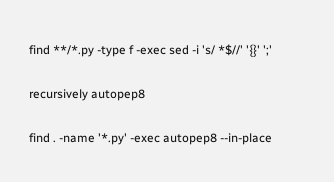find **/*.py -type f -exec sed -i 's/ *$//' '{}' ';'

recursively autopep8

find . -name '*.py' -exec autopep8 --in-place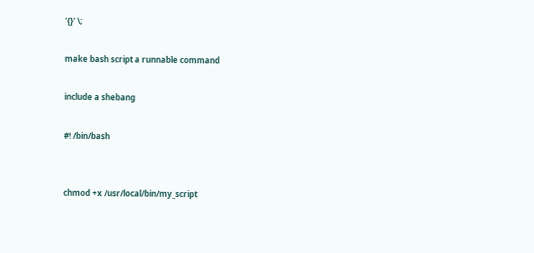'{}' \;

make bash script a runnable command

include a shebang

#! /bin/bash


chmod +x /usr/local/bin/my_script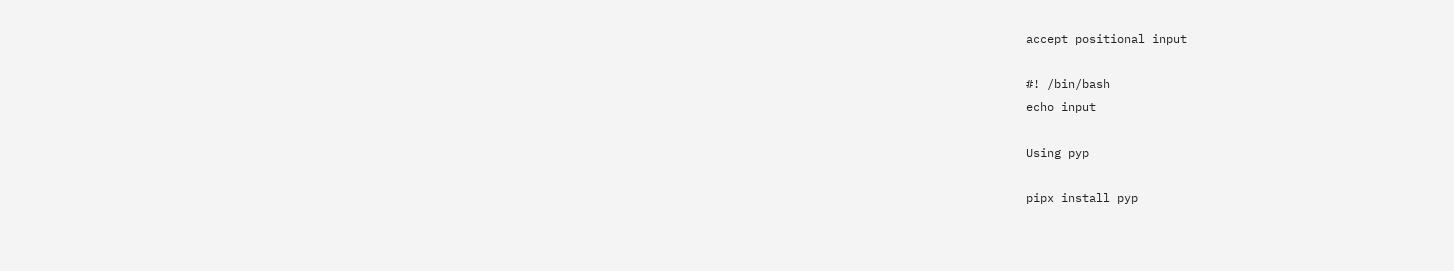accept positional input

#! /bin/bash
echo input

Using pyp

pipx install pyp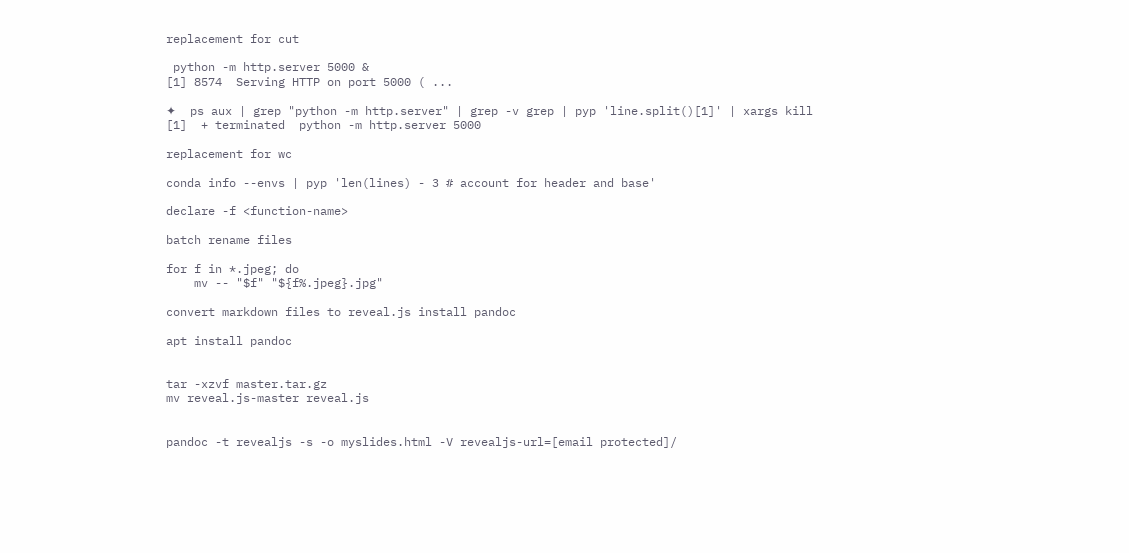replacement for cut

 python -m http.server 5000 &
[1] 8574  Serving HTTP on port 5000 ( ...

✦  ps aux | grep "python -m http.server" | grep -v grep | pyp 'line.split()[1]' | xargs kill
[1]  + terminated  python -m http.server 5000

replacement for wc

conda info --envs | pyp 'len(lines) - 3 # account for header and base'

declare -f <function-name>

batch rename files

for f in *.jpeg; do
    mv -- "$f" "${f%.jpeg}.jpg"

convert markdown files to reveal.js install pandoc

apt install pandoc


tar -xzvf master.tar.gz
mv reveal.js-master reveal.js


pandoc -t revealjs -s -o myslides.html -V revealjs-url=[email protected]/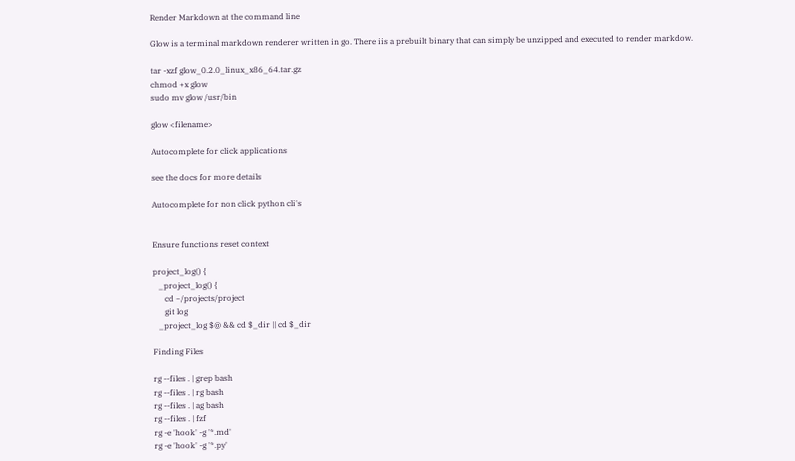Render Markdown at the command line

Glow is a terminal markdown renderer written in go. There iis a prebuilt binary that can simply be unzipped and executed to render markdow.

tar -xzf glow_0.2.0_linux_x86_64.tar.gz
chmod +x glow
sudo mv glow /usr/bin

glow <filename>

Autocomplete for click applications

see the docs for more details

Autocomplete for non click python cli's


Ensure functions reset context

project_log() {
   _project_log() {
      cd ~/projects/project
      git log
   _project_log $@ && cd $_dir || cd $_dir

Finding Files

rg --files . | grep bash
rg --files . | rg bash
rg --files . | ag bash
rg --files . | fzf
rg -e 'hook' -g '*.md'
rg -e 'hook' -g '*.py'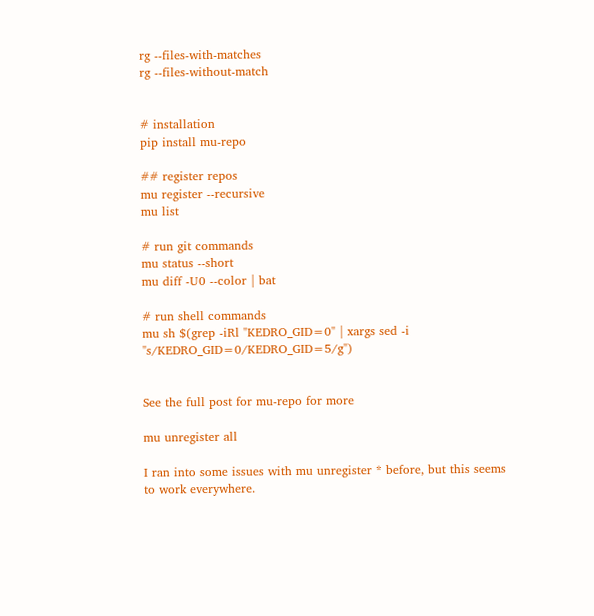rg --files-with-matches
rg --files-without-match


# installation
pip install mu-repo

## register repos
mu register --recursive
mu list

# run git commands
mu status --short
mu diff -U0 --color | bat

# run shell commands
mu sh $(grep -iRl "KEDRO_GID=0" | xargs sed -i "s/KEDRO_GID=0/KEDRO_GID=5/g")


See the full post for mu-repo for more

mu unregister all

I ran into some issues with mu unregister * before, but this seems to work everywhere.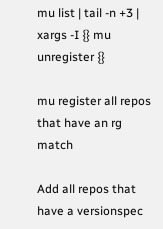mu list | tail -n +3 | xargs -I {} mu unregister {}

mu register all repos that have an rg match

Add all repos that have a versionspec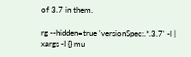of 3.7 in them.

rg --hidden=true 'versionSpec:.*.3.7' -l | xargs -I {} mu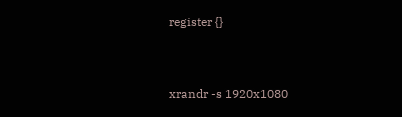register {}


xrandr -s 1920x1080